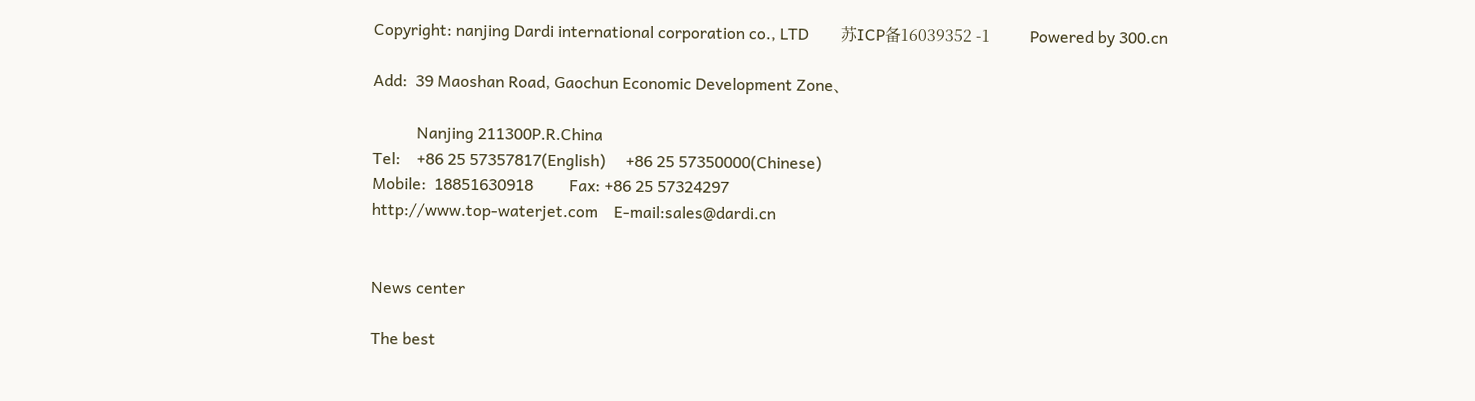Copyright: nanjing Dardi international corporation co., LTD        苏ICP备16039352 -1          Powered by 300.cn

Add:  39 Maoshan Road, Gaochun Economic Development Zone、

           Nanjing 211300P.R.China
Tel:    +86 25 57357817(English)     +86 25 57350000(Chinese)
Mobile:  18851630918         Fax: +86 25 57324297
http://www.top-waterjet.com    E-mail:sales@dardi.cn


News center

The best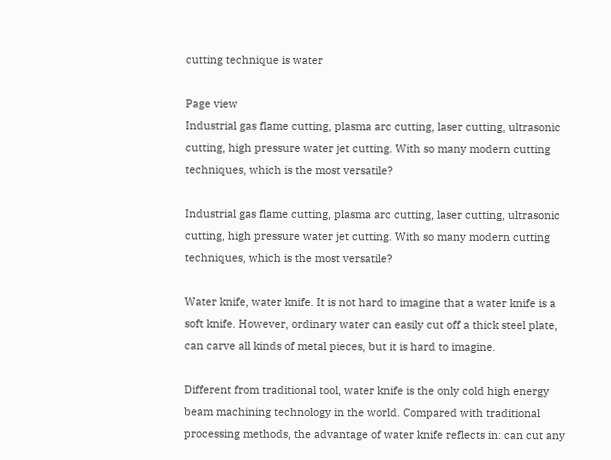cutting technique is water

Page view
Industrial gas flame cutting, plasma arc cutting, laser cutting, ultrasonic cutting, high pressure water jet cutting. With so many modern cutting techniques, which is the most versatile?

Industrial gas flame cutting, plasma arc cutting, laser cutting, ultrasonic cutting, high pressure water jet cutting. With so many modern cutting techniques, which is the most versatile?

Water knife, water knife. It is not hard to imagine that a water knife is a soft knife. However, ordinary water can easily cut off a thick steel plate, can carve all kinds of metal pieces, but it is hard to imagine.

Different from traditional tool, water knife is the only cold high energy beam machining technology in the world. Compared with traditional processing methods, the advantage of water knife reflects in: can cut any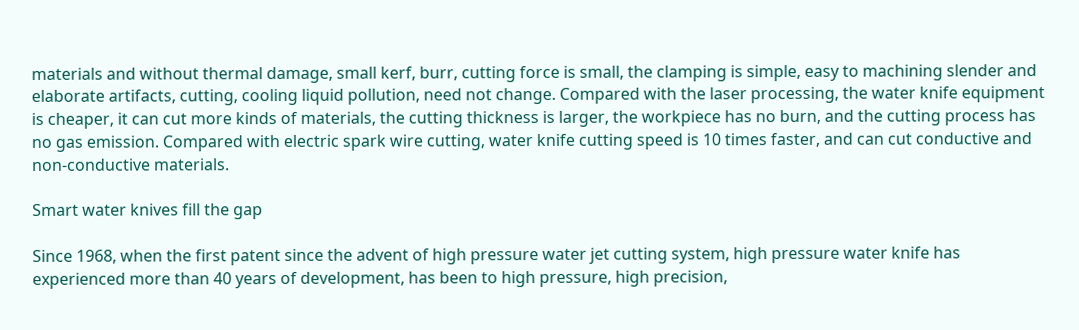materials and without thermal damage, small kerf, burr, cutting force is small, the clamping is simple, easy to machining slender and elaborate artifacts, cutting, cooling liquid pollution, need not change. Compared with the laser processing, the water knife equipment is cheaper, it can cut more kinds of materials, the cutting thickness is larger, the workpiece has no burn, and the cutting process has no gas emission. Compared with electric spark wire cutting, water knife cutting speed is 10 times faster, and can cut conductive and non-conductive materials.

Smart water knives fill the gap

Since 1968, when the first patent since the advent of high pressure water jet cutting system, high pressure water knife has experienced more than 40 years of development, has been to high pressure, high precision,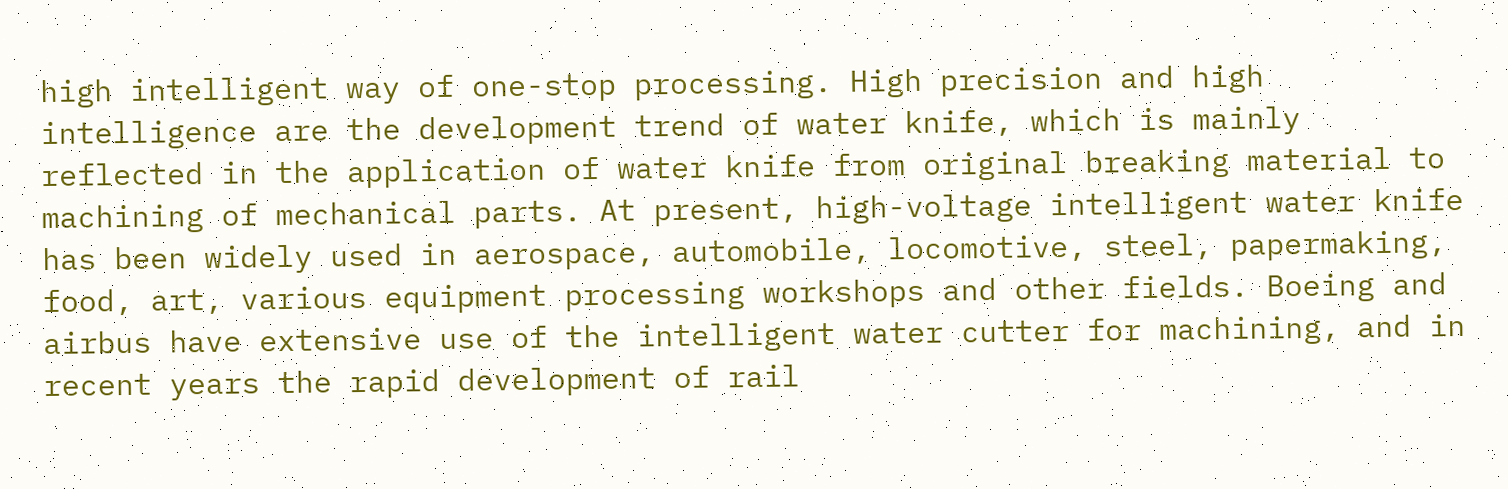high intelligent way of one-stop processing. High precision and high intelligence are the development trend of water knife, which is mainly reflected in the application of water knife from original breaking material to machining of mechanical parts. At present, high-voltage intelligent water knife has been widely used in aerospace, automobile, locomotive, steel, papermaking, food, art, various equipment processing workshops and other fields. Boeing and airbus have extensive use of the intelligent water cutter for machining, and in recent years the rapid development of rail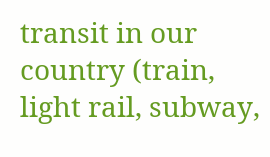transit in our country (train, light rail, subway,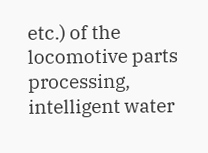etc.) of the locomotive parts processing, intelligent water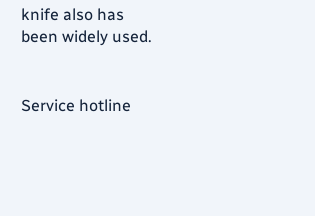knife also has been widely used.


Service hotline